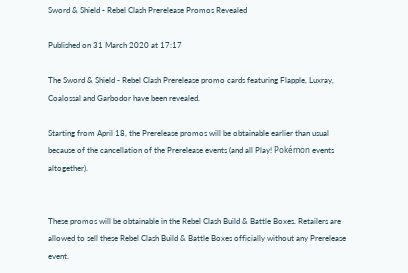Sword & Shield - Rebel Clash Prerelease Promos Revealed

Published on 31 March 2020 at 17:17

The Sword & Shield - Rebel Clash Prerelease promo cards featuring Flapple, Luxray, Coalossal and Garbodor have been revealed.

Starting from April 18, the Prerelease promos will be obtainable earlier than usual because of the cancellation of the Prerelease events (and all Play! Pokémon events altogether).


These promos will be obtainable in the Rebel Clash Build & Battle Boxes. Retailers are allowed to sell these Rebel Clash Build & Battle Boxes officially without any Prerelease event.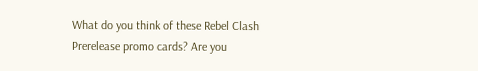What do you think of these Rebel Clash Prerelease promo cards? Are you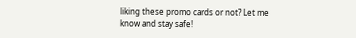liking these promo cards or not? Let me know and stay safe!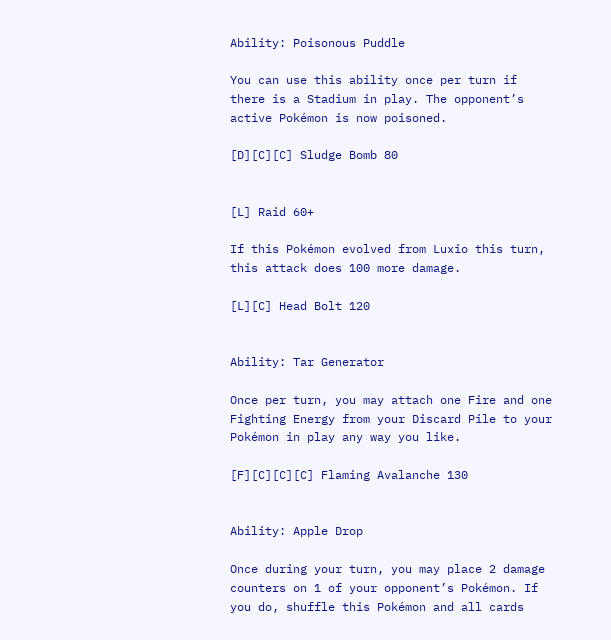Ability: Poisonous Puddle

You can use this ability once per turn if there is a Stadium in play. The opponent’s active Pokémon is now poisoned.

[D][C][C] Sludge Bomb 80


[L] Raid 60+

If this Pokémon evolved from Luxio this turn, this attack does 100 more damage.

[L][C] Head Bolt 120


Ability: Tar Generator

Once per turn, you may attach one Fire and one Fighting Energy from your Discard Pile to your Pokémon in play any way you like.

[F][C][C][C] Flaming Avalanche 130


Ability: Apple Drop

Once during your turn, you may place 2 damage counters on 1 of your opponent’s Pokémon. If you do, shuffle this Pokémon and all cards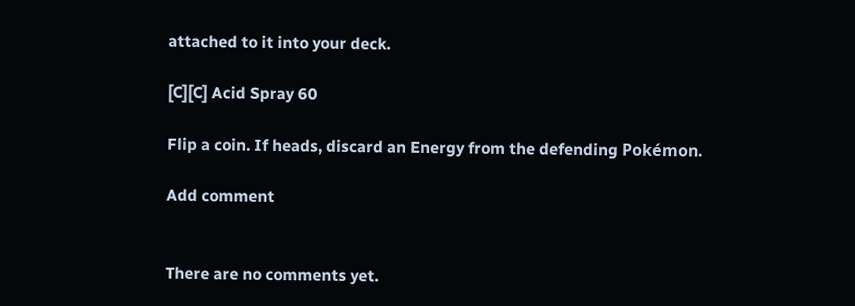attached to it into your deck.

[C][C] Acid Spray 60

Flip a coin. If heads, discard an Energy from the defending Pokémon.

Add comment


There are no comments yet.